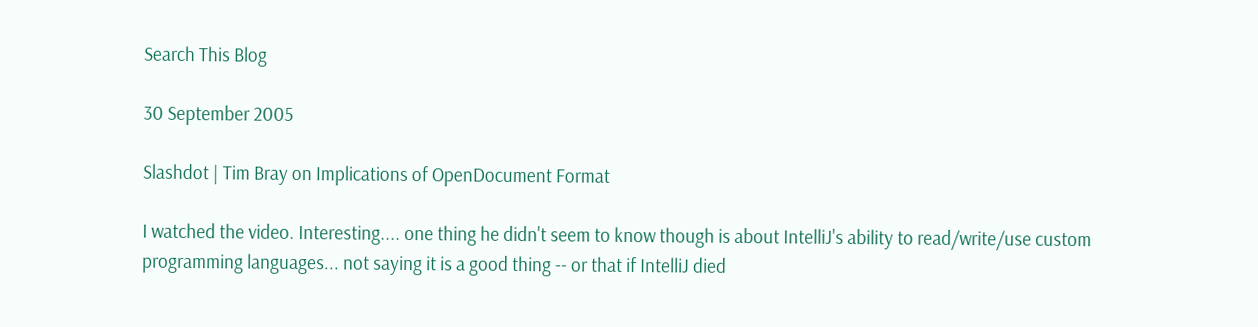Search This Blog

30 September 2005

Slashdot | Tim Bray on Implications of OpenDocument Format

I watched the video. Interesting.... one thing he didn't seem to know though is about IntelliJ's ability to read/write/use custom programming languages... not saying it is a good thing -- or that if IntelliJ died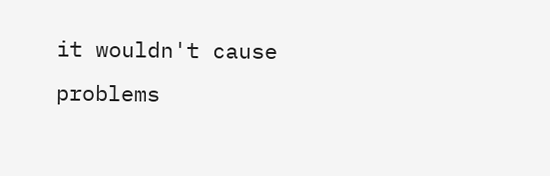it wouldn't cause problems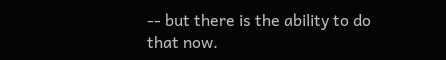-- but there is the ability to do that now.